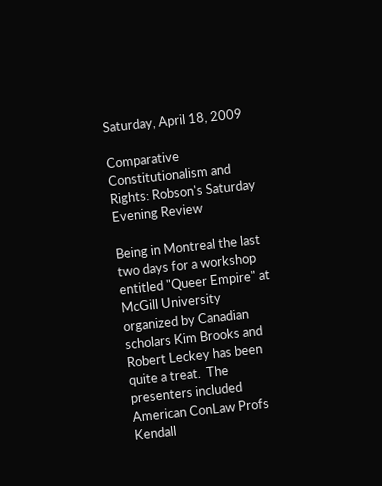Saturday, April 18, 2009

Comparative Constitutionalism and Rights: Robson's Saturday Evening Review

Being in Montreal the last two days for a workshop entitled "Queer Empire" at McGill University organized by Canadian scholars Kim Brooks and Robert Leckey has been quite a treat.  The presenters included American ConLaw Profs Kendall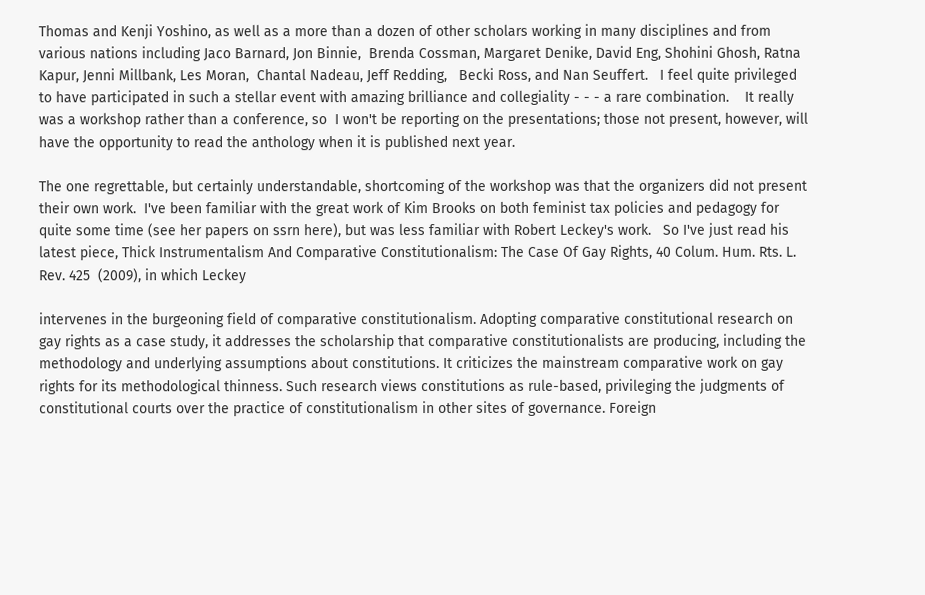Thomas and Kenji Yoshino, as well as a more than a dozen of other scholars working in many disciplines and from various nations including Jaco Barnard, Jon Binnie,  Brenda Cossman, Margaret Denike, David Eng, Shohini Ghosh, Ratna Kapur, Jenni Millbank, Les Moran,  Chantal Nadeau, Jeff Redding,   Becki Ross, and Nan Seuffert.   I feel quite privileged to have participated in such a stellar event with amazing brilliance and collegiality - - - a rare combination.    It really was a workshop rather than a conference, so  I won't be reporting on the presentations; those not present, however, will have the opportunity to read the anthology when it is published next year.

The one regrettable, but certainly understandable, shortcoming of the workshop was that the organizers did not present their own work.  I've been familiar with the great work of Kim Brooks on both feminist tax policies and pedagogy for quite some time (see her papers on ssrn here), but was less familiar with Robert Leckey's work.   So I've just read his latest piece, Thick Instrumentalism And Comparative Constitutionalism: The Case Of Gay Rights, 40 Colum. Hum. Rts. L. Rev. 425  (2009), in which Leckey

intervenes in the burgeoning field of comparative constitutionalism. Adopting comparative constitutional research on gay rights as a case study, it addresses the scholarship that comparative constitutionalists are producing, including the methodology and underlying assumptions about constitutions. It criticizes the mainstream comparative work on gay rights for its methodological thinness. Such research views constitutions as rule-based, privileging the judgments of constitutional courts over the practice of constitutionalism in other sites of governance. Foreign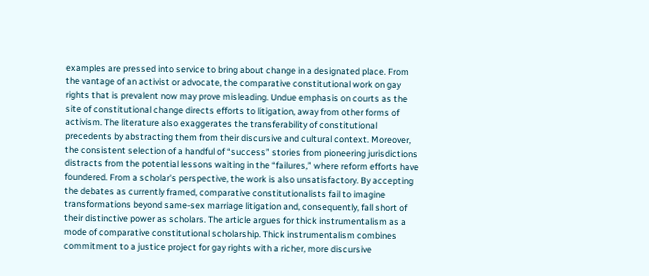examples are pressed into service to bring about change in a designated place. From the vantage of an activist or advocate, the comparative constitutional work on gay rights that is prevalent now may prove misleading. Undue emphasis on courts as the site of constitutional change directs efforts to litigation, away from other forms of activism. The literature also exaggerates the transferability of constitutional precedents by abstracting them from their discursive and cultural context. Moreover, the consistent selection of a handful of “success” stories from pioneering jurisdictions distracts from the potential lessons waiting in the “failures,” where reform efforts have foundered. From a scholar's perspective, the work is also unsatisfactory. By accepting the debates as currently framed, comparative constitutionalists fail to imagine transformations beyond same-sex marriage litigation and, consequently, fall short of their distinctive power as scholars. The article argues for thick instrumentalism as a mode of comparative constitutional scholarship. Thick instrumentalism combines commitment to a justice project for gay rights with a richer, more discursive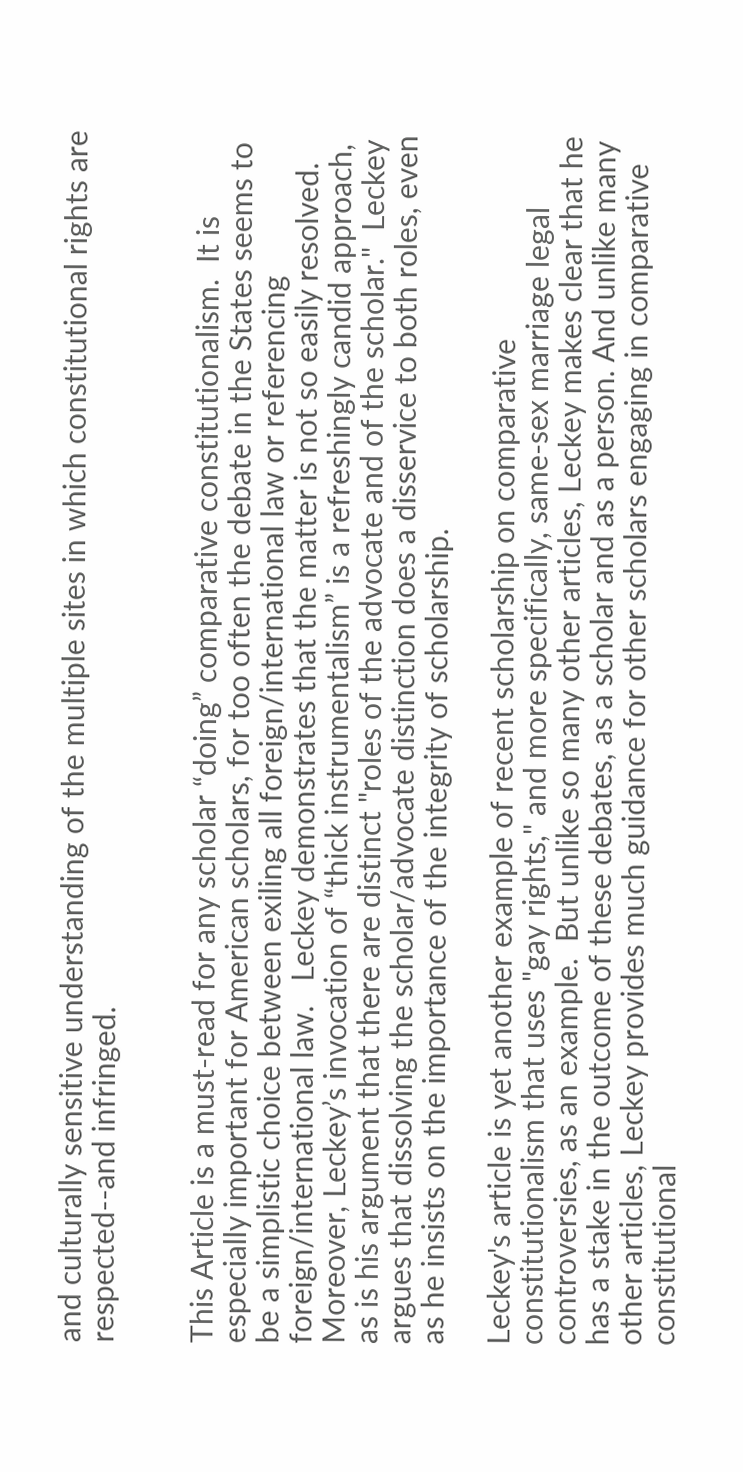and culturally sensitive understanding of the multiple sites in which constitutional rights are respected--and infringed.


This Article is a must-read for any scholar “doing” comparative constitutionalism.  It is especially important for American scholars, for too often the debate in the States seems to be a simplistic choice between exiling all foreign/international law or referencing foreign/international law.   Leckey demonstrates that the matter is not so easily resolved.  Moreover, Leckey’s invocation of “thick instrumentalism” is a refreshingly candid approach, as is his argument that there are distinct "roles of the advocate and of the scholar."  Leckey argues that dissolving the scholar/advocate distinction does a disservice to both roles, even as he insists on the importance of the integrity of scholarship.

Leckey's article is yet another example of recent scholarship on comparative constitutionalism that uses "gay rights," and more specifically, same-sex marriage legal controversies, as an example.  But unlike so many other articles, Leckey makes clear that he has a stake in the outcome of these debates, as a scholar and as a person. And unlike many other articles, Leckey provides much guidance for other scholars engaging in comparative constitutional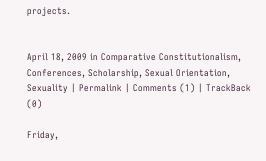projects.


April 18, 2009 in Comparative Constitutionalism, Conferences, Scholarship, Sexual Orientation, Sexuality | Permalink | Comments (1) | TrackBack (0)

Friday,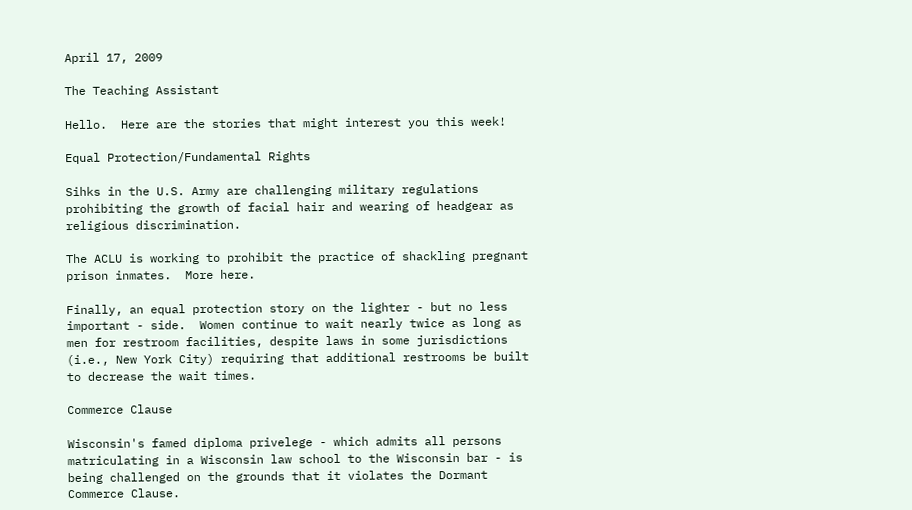April 17, 2009

The Teaching Assistant

Hello.  Here are the stories that might interest you this week!

Equal Protection/Fundamental Rights

Sihks in the U.S. Army are challenging military regulations prohibiting the growth of facial hair and wearing of headgear as religious discrimination.

The ACLU is working to prohibit the practice of shackling pregnant prison inmates.  More here.

Finally, an equal protection story on the lighter - but no less important - side.  Women continue to wait nearly twice as long as men for restroom facilities, despite laws in some jurisdictions (i.e., New York City) requiring that additional restrooms be built to decrease the wait times.

Commerce Clause

Wisconsin's famed diploma privelege - which admits all persons matriculating in a Wisconsin law school to the Wisconsin bar - is being challenged on the grounds that it violates the Dormant Commerce Clause.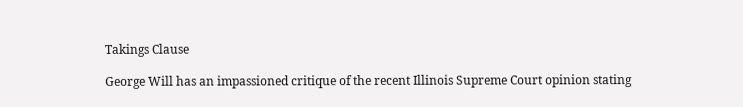Takings Clause

George Will has an impassioned critique of the recent Illinois Supreme Court opinion stating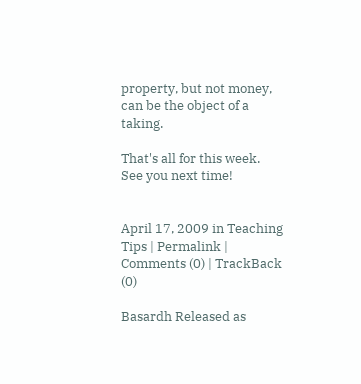property, but not money, can be the object of a taking.

That's all for this week.  See you next time!


April 17, 2009 in Teaching Tips | Permalink | Comments (0) | TrackBack (0)

Basardh Released as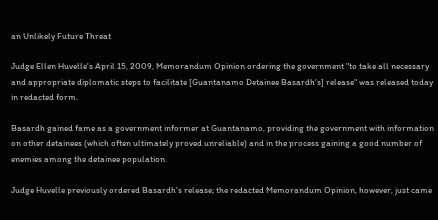an Unlikely Future Threat

Judge Ellen Huvelle's April 15, 2009, Memorandum Opinion ordering the government "to take all necessary and appropriate diplomatic steps to facilitate [Guantanamo Detainee Basardh's] release" was released today in redacted form.

Basardh gained fame as a government informer at Guantanamo, providing the government with information on other detainees (which often ultimately proved unreliable) and in the process gaining a good number of enemies among the detainee population.

Judge Huvelle previously ordered Basardh's release; the redacted Memorandum Opinion, however, just came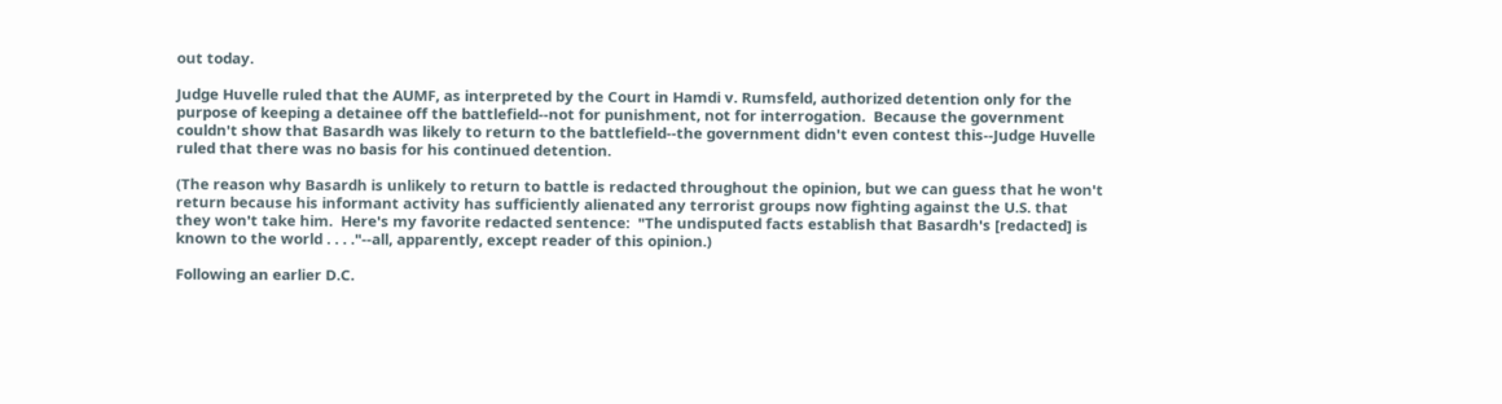out today.

Judge Huvelle ruled that the AUMF, as interpreted by the Court in Hamdi v. Rumsfeld, authorized detention only for the purpose of keeping a detainee off the battlefield--not for punishment, not for interrogation.  Because the government couldn't show that Basardh was likely to return to the battlefield--the government didn't even contest this--Judge Huvelle ruled that there was no basis for his continued detention.

(The reason why Basardh is unlikely to return to battle is redacted throughout the opinion, but we can guess that he won't return because his informant activity has sufficiently alienated any terrorist groups now fighting against the U.S. that they won't take him.  Here's my favorite redacted sentence:  "The undisputed facts establish that Basardh's [redacted] is known to the world . . . ."--all, apparently, except reader of this opinion.)

Following an earlier D.C.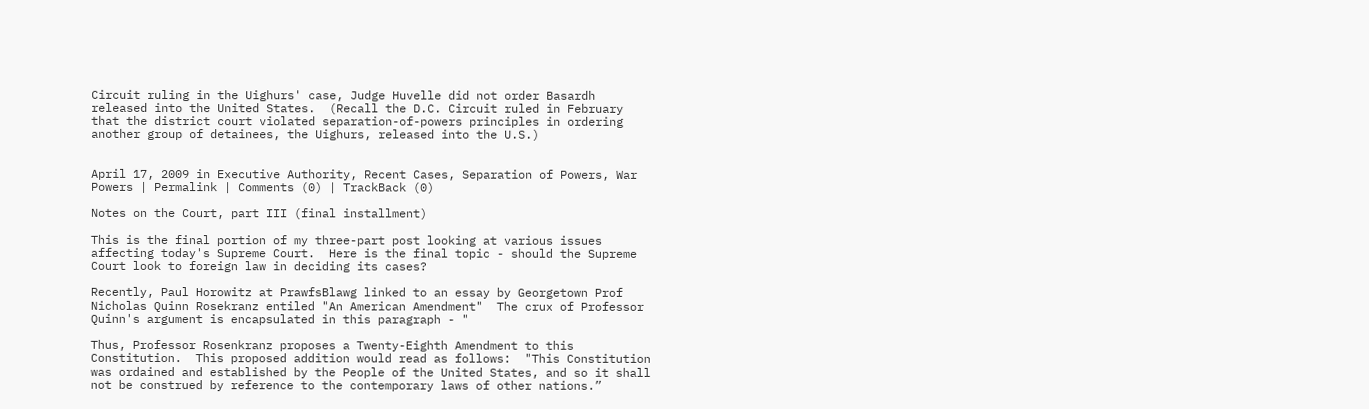Circuit ruling in the Uighurs' case, Judge Huvelle did not order Basardh released into the United States.  (Recall the D.C. Circuit ruled in February that the district court violated separation-of-powers principles in ordering another group of detainees, the Uighurs, released into the U.S.)


April 17, 2009 in Executive Authority, Recent Cases, Separation of Powers, War Powers | Permalink | Comments (0) | TrackBack (0)

Notes on the Court, part III (final installment)

This is the final portion of my three-part post looking at various issues affecting today's Supreme Court.  Here is the final topic - should the Supreme Court look to foreign law in deciding its cases?

Recently, Paul Horowitz at PrawfsBlawg linked to an essay by Georgetown Prof Nicholas Quinn Rosekranz entiled "An American Amendment"  The crux of Professor Quinn's argument is encapsulated in this paragraph - "

Thus, Professor Rosenkranz proposes a Twenty-Eighth Amendment to this Constitution.  This proposed addition would read as follows:  "This Constitution was ordained and established by the People of the United States, and so it shall not be construed by reference to the contemporary laws of other nations.”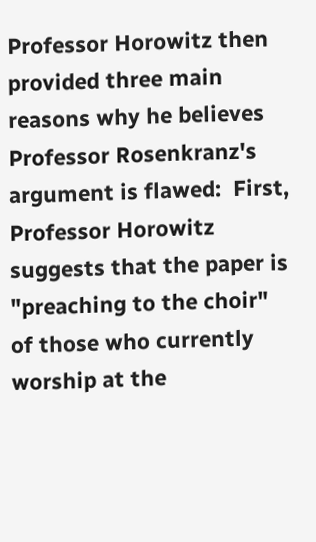Professor Horowitz then provided three main reasons why he believes Professor Rosenkranz's argument is flawed:  First, Professor Horowitz suggests that the paper is "preaching to the choir" of those who currently worship at the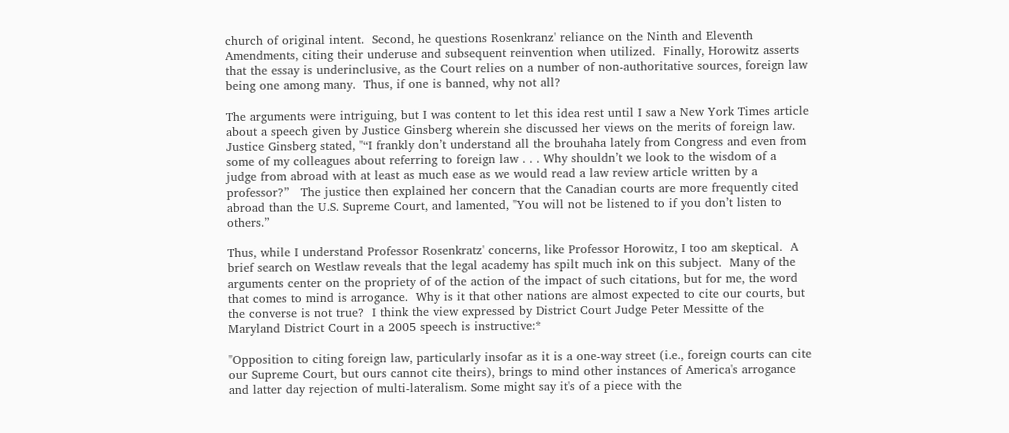church of original intent.  Second, he questions Rosenkranz' reliance on the Ninth and Eleventh Amendments, citing their underuse and subsequent reinvention when utilized.  Finally, Horowitz asserts that the essay is underinclusive, as the Court relies on a number of non-authoritative sources, foreign law being one among many.  Thus, if one is banned, why not all?

The arguments were intriguing, but I was content to let this idea rest until I saw a New York Times article about a speech given by Justice Ginsberg wherein she discussed her views on the merits of foreign law.  Justice Ginsberg stated, "“I frankly don’t understand all the brouhaha lately from Congress and even from some of my colleagues about referring to foreign law . . . Why shouldn’t we look to the wisdom of a judge from abroad with at least as much ease as we would read a law review article written by a professor?”   The justice then explained her concern that the Canadian courts are more frequently cited abroad than the U.S. Supreme Court, and lamented, "You will not be listened to if you don’t listen to others.”

Thus, while I understand Professor Rosenkratz' concerns, like Professor Horowitz, I too am skeptical.  A brief search on Westlaw reveals that the legal academy has spilt much ink on this subject.  Many of the arguments center on the propriety of of the action of the impact of such citations, but for me, the word that comes to mind is arrogance.  Why is it that other nations are almost expected to cite our courts, but the converse is not true?  I think the view expressed by District Court Judge Peter Messitte of the Maryland District Court in a 2005 speech is instructive:*

"Opposition to citing foreign law, particularly insofar as it is a one-way street (i.e., foreign courts can cite our Supreme Court, but ours cannot cite theirs), brings to mind other instances of America's arrogance  and latter day rejection of multi-lateralism. Some might say it's of a piece with the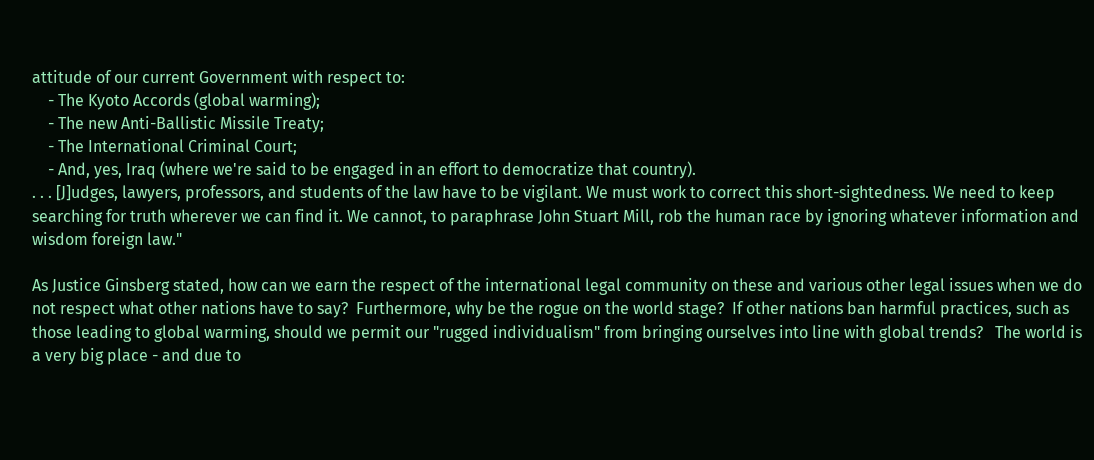attitude of our current Government with respect to:
    - The Kyoto Accords (global warming);
    - The new Anti-Ballistic Missile Treaty;
    - The International Criminal Court;
    - And, yes, Iraq (where we're said to be engaged in an effort to democratize that country).
. . . [J]udges, lawyers, professors, and students of the law have to be vigilant. We must work to correct this short-sightedness. We need to keep searching for truth wherever we can find it. We cannot, to paraphrase John Stuart Mill, rob the human race by ignoring whatever information and wisdom foreign law."

As Justice Ginsberg stated, how can we earn the respect of the international legal community on these and various other legal issues when we do not respect what other nations have to say?  Furthermore, why be the rogue on the world stage?  If other nations ban harmful practices, such as those leading to global warming, should we permit our "rugged individualism" from bringing ourselves into line with global trends?   The world is a very big place - and due to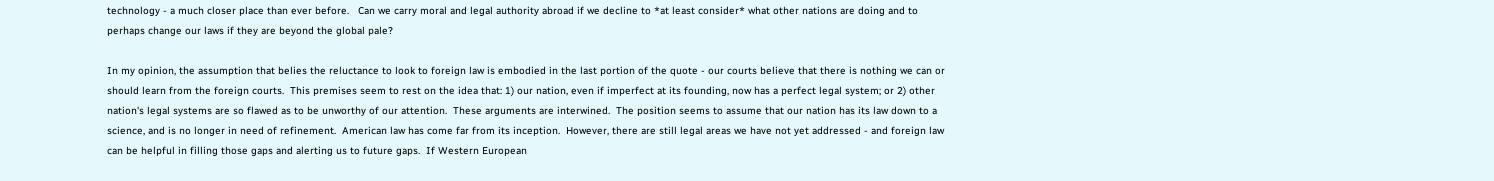technology - a much closer place than ever before.   Can we carry moral and legal authority abroad if we decline to *at least consider* what other nations are doing and to perhaps change our laws if they are beyond the global pale?

In my opinion, the assumption that belies the reluctance to look to foreign law is embodied in the last portion of the quote - our courts believe that there is nothing we can or should learn from the foreign courts.  This premises seem to rest on the idea that: 1) our nation, even if imperfect at its founding, now has a perfect legal system; or 2) other nation's legal systems are so flawed as to be unworthy of our attention.  These arguments are interwined.  The position seems to assume that our nation has its law down to a science, and is no longer in need of refinement.  American law has come far from its inception.  However, there are still legal areas we have not yet addressed - and foreign law can be helpful in filling those gaps and alerting us to future gaps.  If Western European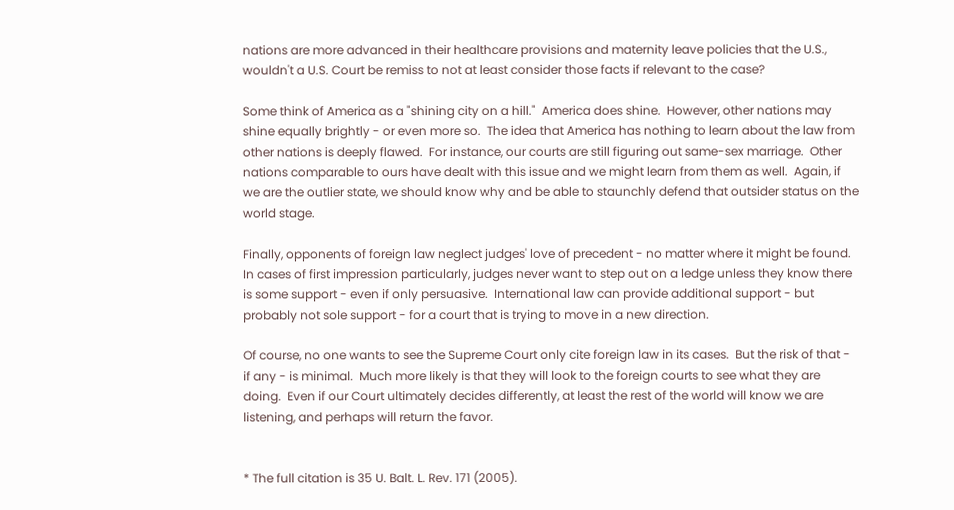nations are more advanced in their healthcare provisions and maternity leave policies that the U.S., wouldn't a U.S. Court be remiss to not at least consider those facts if relevant to the case?

Some think of America as a "shining city on a hill."  America does shine.  However, other nations may shine equally brightly - or even more so.  The idea that America has nothing to learn about the law from other nations is deeply flawed.  For instance, our courts are still figuring out same-sex marriage.  Other nations comparable to ours have dealt with this issue and we might learn from them as well.  Again, if we are the outlier state, we should know why and be able to staunchly defend that outsider status on the world stage.

Finally, opponents of foreign law neglect judges' love of precedent - no matter where it might be found.  In cases of first impression particularly, judges never want to step out on a ledge unless they know there is some support - even if only persuasive.  International law can provide additional support - but probably not sole support - for a court that is trying to move in a new direction.

Of course, no one wants to see the Supreme Court only cite foreign law in its cases.  But the risk of that - if any - is minimal.  Much more likely is that they will look to the foreign courts to see what they are doing.  Even if our Court ultimately decides differently, at least the rest of the world will know we are listening, and perhaps will return the favor.


* The full citation is 35 U. Balt. L. Rev. 171 (2005).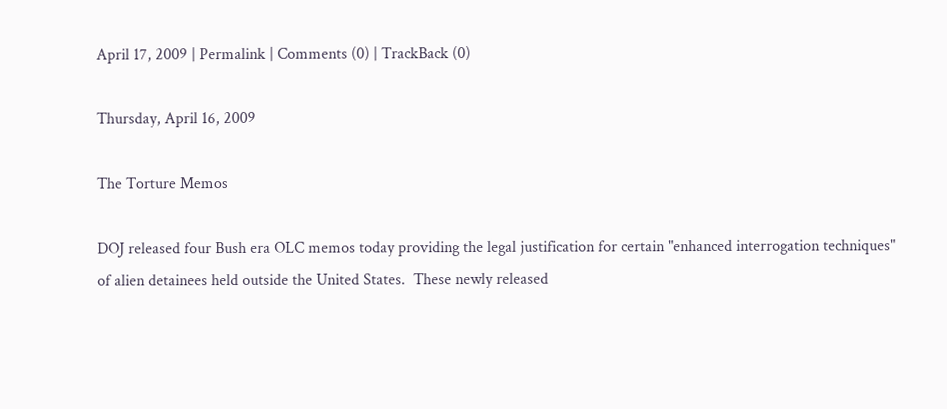April 17, 2009 | Permalink | Comments (0) | TrackBack (0)

Thursday, April 16, 2009

The Torture Memos

DOJ released four Bush era OLC memos today providing the legal justification for certain "enhanced interrogation techniques" of alien detainees held outside the United States.  These newly released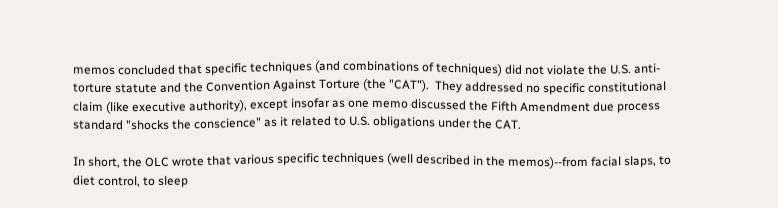memos concluded that specific techniques (and combinations of techniques) did not violate the U.S. anti-torture statute and the Convention Against Torture (the "CAT").  They addressed no specific constitutional claim (like executive authority), except insofar as one memo discussed the Fifth Amendment due process standard "shocks the conscience" as it related to U.S. obligations under the CAT.

In short, the OLC wrote that various specific techniques (well described in the memos)--from facial slaps, to diet control, to sleep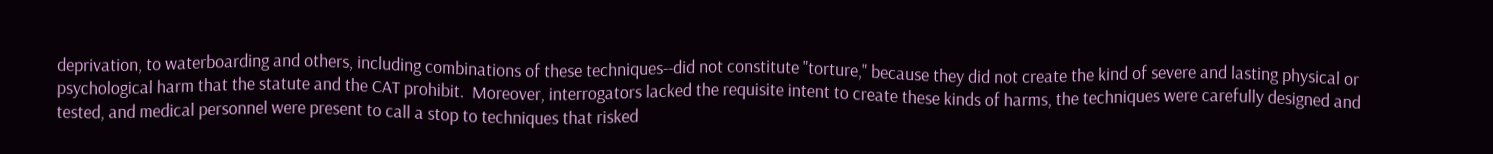deprivation, to waterboarding and others, including combinations of these techniques--did not constitute "torture," because they did not create the kind of severe and lasting physical or psychological harm that the statute and the CAT prohibit.  Moreover, interrogators lacked the requisite intent to create these kinds of harms, the techniques were carefully designed and tested, and medical personnel were present to call a stop to techniques that risked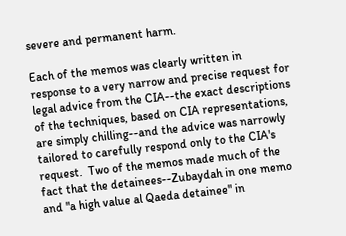severe and permanent harm.

Each of the memos was clearly written in response to a very narrow and precise request for legal advice from the CIA--the exact descriptions of the techniques, based on CIA representations, are simply chilling--and the advice was narrowly tailored to carefully respond only to the CIA's request.  Two of the memos made much of the fact that the detainees--Zubaydah in one memo and "a high value al Qaeda detainee" in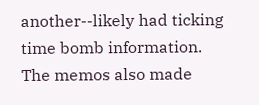another--likely had ticking time bomb information.  The memos also made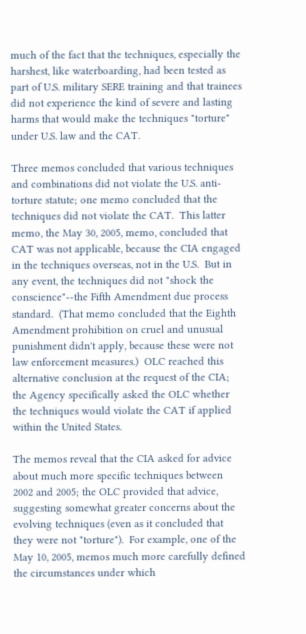much of the fact that the techniques, especially the harshest, like waterboarding, had been tested as part of U.S. military SERE training and that trainees did not experience the kind of severe and lasting harms that would make the techniques "torture" under U.S. law and the CAT.

Three memos concluded that various techniques and combinations did not violate the U.S. anti-torture statute; one memo concluded that the techniques did not violate the CAT.  This latter memo, the May 30, 2005, memo, concluded that CAT was not applicable, because the CIA engaged in the techniques overseas, not in the U.S.  But in any event, the techniques did not "shock the conscience"--the Fifth Amendment due process standard.  (That memo concluded that the Eighth Amendment prohibition on cruel and unusual punishment didn't apply, because these were not law enforcement measures.)  OLC reached this alternative conclusion at the request of the CIA; the Agency specifically asked the OLC whether the techniques would violate the CAT if applied within the United States.

The memos reveal that the CIA asked for advice about much more specific techniques between 2002 and 2005; the OLC provided that advice, suggesting somewhat greater concerns about the evolving techniques (even as it concluded that they were not "torture").  For example, one of the May 10, 2005, memos much more carefully defined the circumstances under which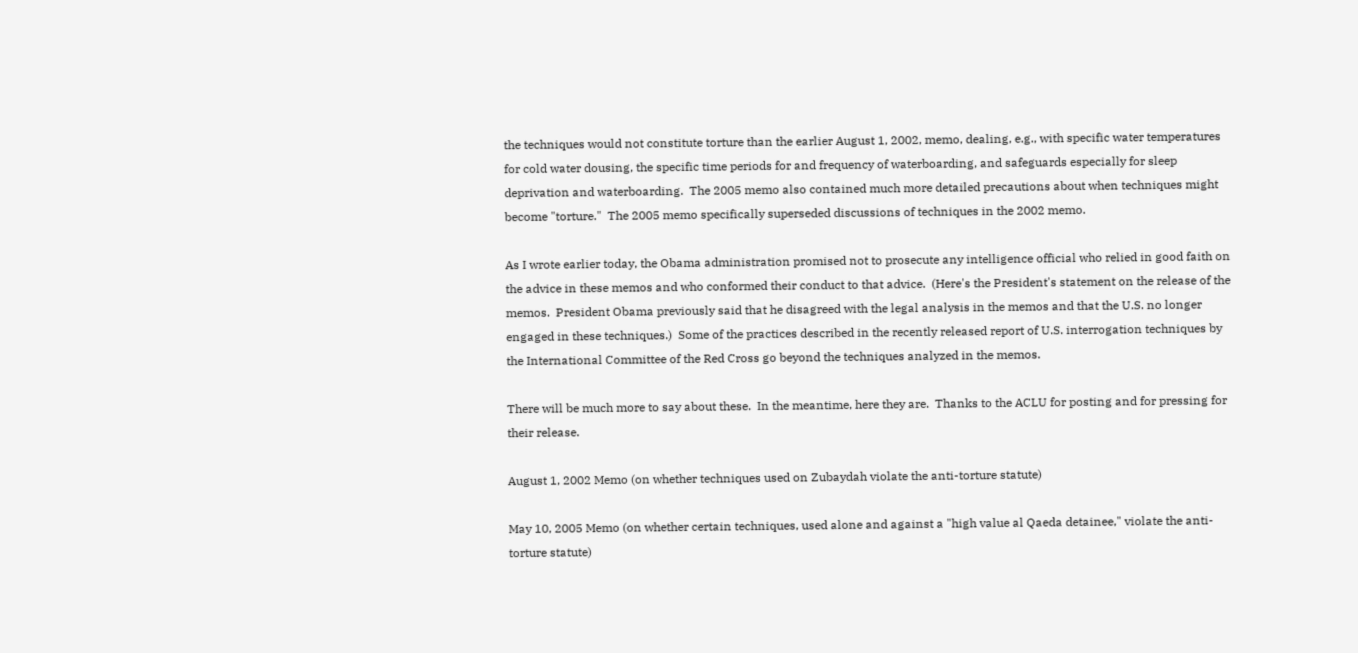the techniques would not constitute torture than the earlier August 1, 2002, memo, dealing, e.g., with specific water temperatures for cold water dousing, the specific time periods for and frequency of waterboarding, and safeguards especially for sleep deprivation and waterboarding.  The 2005 memo also contained much more detailed precautions about when techniques might become "torture."  The 2005 memo specifically superseded discussions of techniques in the 2002 memo.

As I wrote earlier today, the Obama administration promised not to prosecute any intelligence official who relied in good faith on the advice in these memos and who conformed their conduct to that advice.  (Here's the President's statement on the release of the memos.  President Obama previously said that he disagreed with the legal analysis in the memos and that the U.S. no longer engaged in these techniques.)  Some of the practices described in the recently released report of U.S. interrogation techniques by the International Committee of the Red Cross go beyond the techniques analyzed in the memos.

There will be much more to say about these.  In the meantime, here they are.  Thanks to the ACLU for posting and for pressing for their release.

August 1, 2002 Memo (on whether techniques used on Zubaydah violate the anti-torture statute)

May 10, 2005 Memo (on whether certain techniques, used alone and against a "high value al Qaeda detainee," violate the anti-torture statute)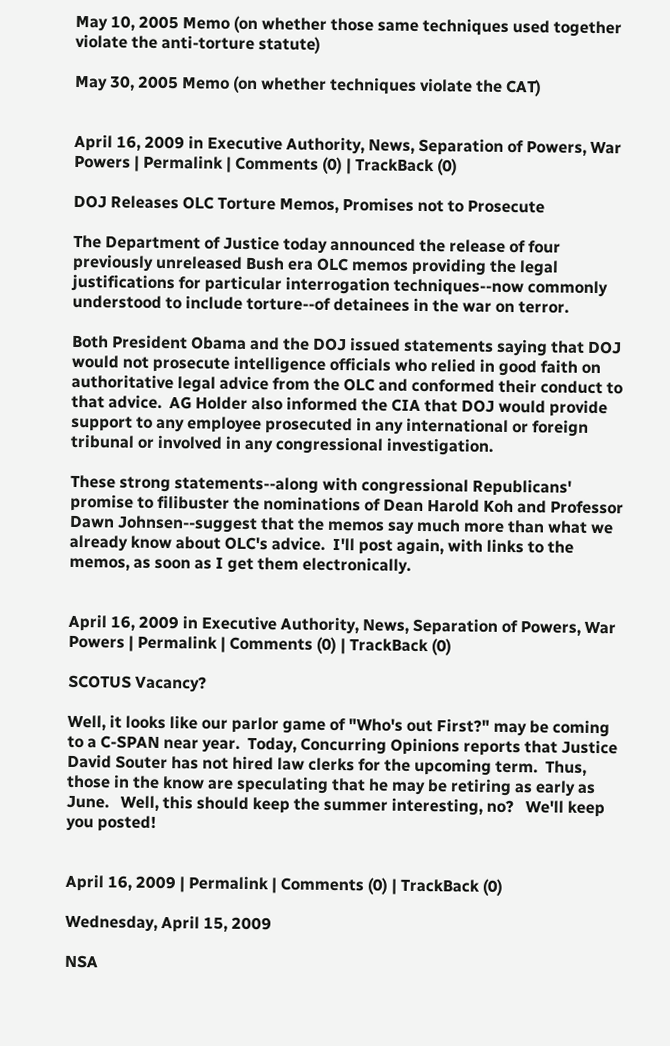May 10, 2005 Memo (on whether those same techniques used together violate the anti-torture statute)

May 30, 2005 Memo (on whether techniques violate the CAT)


April 16, 2009 in Executive Authority, News, Separation of Powers, War Powers | Permalink | Comments (0) | TrackBack (0)

DOJ Releases OLC Torture Memos, Promises not to Prosecute

The Department of Justice today announced the release of four previously unreleased Bush era OLC memos providing the legal justifications for particular interrogation techniques--now commonly understood to include torture--of detainees in the war on terror.

Both President Obama and the DOJ issued statements saying that DOJ would not prosecute intelligence officials who relied in good faith on authoritative legal advice from the OLC and conformed their conduct to that advice.  AG Holder also informed the CIA that DOJ would provide support to any employee prosecuted in any international or foreign tribunal or involved in any congressional investigation.

These strong statements--along with congressional Republicans' promise to filibuster the nominations of Dean Harold Koh and Professor Dawn Johnsen--suggest that the memos say much more than what we already know about OLC's advice.  I'll post again, with links to the memos, as soon as I get them electronically.


April 16, 2009 in Executive Authority, News, Separation of Powers, War Powers | Permalink | Comments (0) | TrackBack (0)

SCOTUS Vacancy?

Well, it looks like our parlor game of "Who's out First?" may be coming to a C-SPAN near year.  Today, Concurring Opinions reports that Justice David Souter has not hired law clerks for the upcoming term.  Thus, those in the know are speculating that he may be retiring as early as June.   Well, this should keep the summer interesting, no?   We'll keep you posted!


April 16, 2009 | Permalink | Comments (0) | TrackBack (0)

Wednesday, April 15, 2009

NSA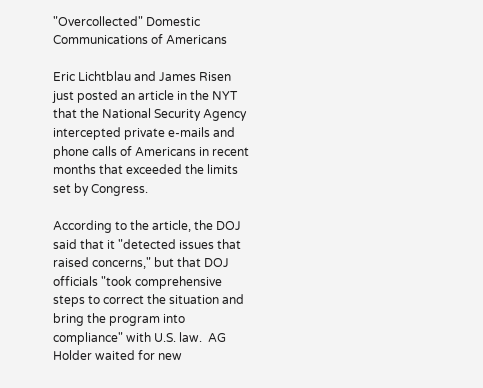"Overcollected" Domestic Communications of Americans

Eric Lichtblau and James Risen just posted an article in the NYT that the National Security Agency intercepted private e-mails and phone calls of Americans in recent months that exceeded the limits set by Congress.

According to the article, the DOJ said that it "detected issues that raised concerns," but that DOJ officials "took comprehensive steps to correct the situation and bring the program into compliance" with U.S. law.  AG Holder waited for new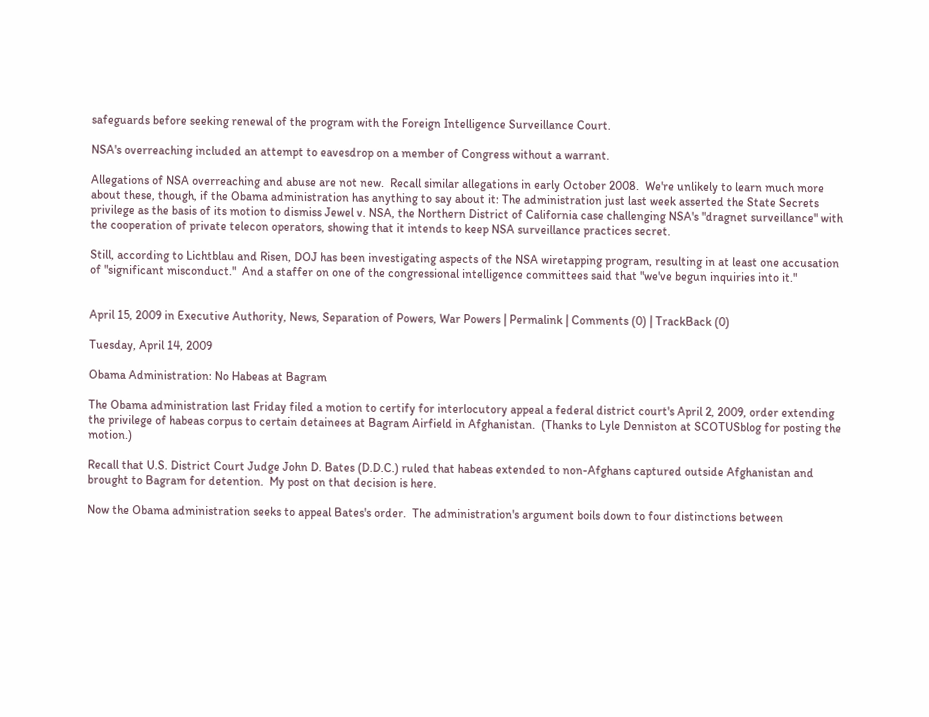safeguards before seeking renewal of the program with the Foreign Intelligence Surveillance Court.

NSA's overreaching included an attempt to eavesdrop on a member of Congress without a warrant.

Allegations of NSA overreaching and abuse are not new.  Recall similar allegations in early October 2008.  We're unlikely to learn much more about these, though, if the Obama administration has anything to say about it: The administration just last week asserted the State Secrets privilege as the basis of its motion to dismiss Jewel v. NSA, the Northern District of California case challenging NSA's "dragnet surveillance" with the cooperation of private telecon operators, showing that it intends to keep NSA surveillance practices secret.

Still, according to Lichtblau and Risen, DOJ has been investigating aspects of the NSA wiretapping program, resulting in at least one accusation of "significant misconduct."  And a staffer on one of the congressional intelligence committees said that "we've begun inquiries into it."


April 15, 2009 in Executive Authority, News, Separation of Powers, War Powers | Permalink | Comments (0) | TrackBack (0)

Tuesday, April 14, 2009

Obama Administration: No Habeas at Bagram

The Obama administration last Friday filed a motion to certify for interlocutory appeal a federal district court's April 2, 2009, order extending the privilege of habeas corpus to certain detainees at Bagram Airfield in Afghanistan.  (Thanks to Lyle Denniston at SCOTUSblog for posting the motion.)

Recall that U.S. District Court Judge John D. Bates (D.D.C.) ruled that habeas extended to non-Afghans captured outside Afghanistan and brought to Bagram for detention.  My post on that decision is here.

Now the Obama administration seeks to appeal Bates's order.  The administration's argument boils down to four distinctions between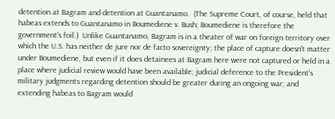detention at Bagram and detention at Guantanamo.  (The Supreme Court, of course, held that habeas extends to Guantanamo in Boumediene v. Bush; Boumediene is therefore the government's foil.)  Unlike Guantanamo, Bagram is in a theater of war on foreign territory over which the U.S. has neither de jure nor de facto sovereignty; the place of capture doesn't matter under Boumediene, but even if it does detainees at Bagram here were not captured or held in a place where judicial review would have been available; judicial deference to the President's military judgments regarding detention should be greater during an ongoing war; and extending habeas to Bagram would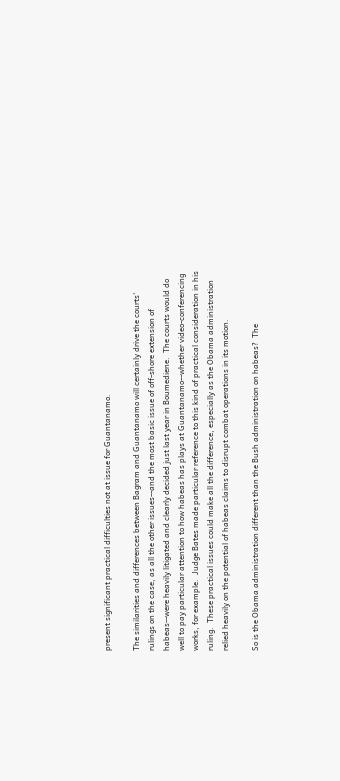present significant practical difficulties not at issue for Guantanamo.

The similarities and differences between Bagram and Guantanamo will certainly drive the courts' rulings on the case, as all the other issues--and the most basic issue of off-shore extension of habeas--were heavily litigated and clearly decided just last year in Boumediene.  The courts would do well to pay particular attention to how habeas has plays at Guantanamo--whether video-conferencing works, for example.  Judge Bates made particular reference to this kind of practical consideration in his ruling.  These practical issues could make all the difference, especially as the Obama administration relied heavily on the potential of habeas claims to disrupt combat operations in its motion.

So is the Obama administration different than the Bush administration on habeas?  The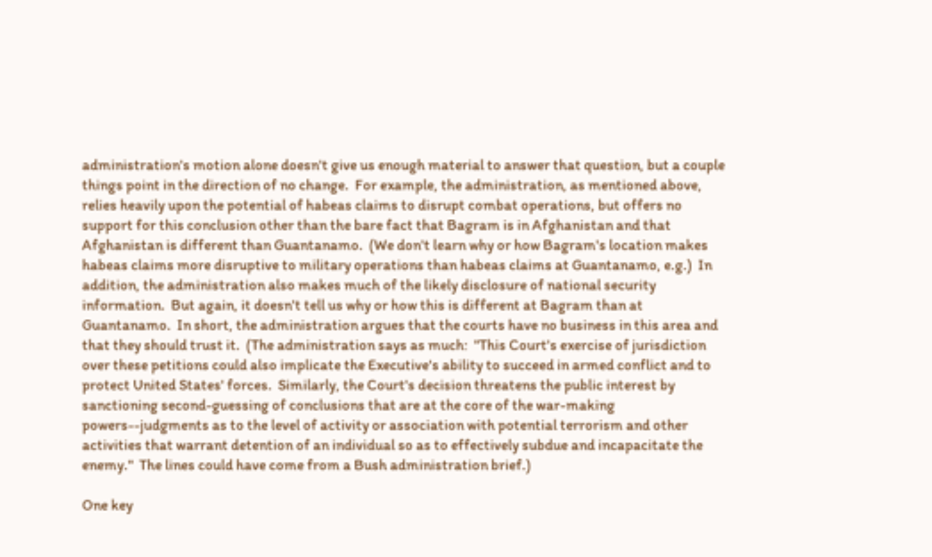administration's motion alone doesn't give us enough material to answer that question, but a couple things point in the direction of no change.  For example, the administration, as mentioned above, relies heavily upon the potential of habeas claims to disrupt combat operations, but offers no support for this conclusion other than the bare fact that Bagram is in Afghanistan and that Afghanistan is different than Guantanamo.  (We don't learn why or how Bagram's location makes habeas claims more disruptive to military operations than habeas claims at Guantanamo, e.g.)  In addition, the administration also makes much of the likely disclosure of national security information.  But again, it doesn't tell us why or how this is different at Bagram than at Guantanamo.  In short, the administration argues that the courts have no business in this area and that they should trust it.  (The administration says as much:  "This Court's exercise of jurisdiction over these petitions could also implicate the Executive's ability to succeed in armed conflict and to protect United States' forces.  Similarly, the Court's decision threatens the public interest by sanctioning second-guessing of conclusions that are at the core of the war-making powers--judgments as to the level of activity or association with potential terrorism and other activities that warrant detention of an individual so as to effectively subdue and incapacitate the enemy."  The lines could have come from a Bush administration brief.)

One key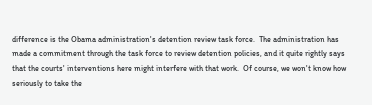difference is the Obama administration's detention review task force.  The administration has made a commitment through the task force to review detention policies, and it quite rightly says that the courts' interventions here might interfere with that work.  Of course, we won't know how seriously to take the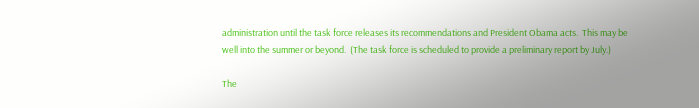administration until the task force releases its recommendations and President Obama acts.  This may be well into the summer or beyond.  (The task force is scheduled to provide a preliminary report by July.)

The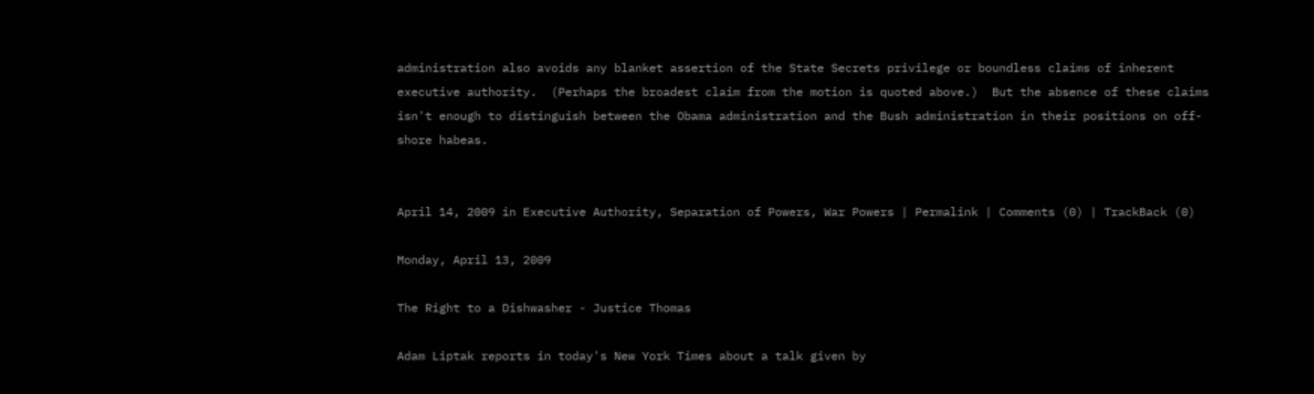administration also avoids any blanket assertion of the State Secrets privilege or boundless claims of inherent executive authority.  (Perhaps the broadest claim from the motion is quoted above.)  But the absence of these claims isn't enough to distinguish between the Obama administration and the Bush administration in their positions on off-shore habeas.


April 14, 2009 in Executive Authority, Separation of Powers, War Powers | Permalink | Comments (0) | TrackBack (0)

Monday, April 13, 2009

The Right to a Dishwasher - Justice Thomas

Adam Liptak reports in today's New York Times about a talk given by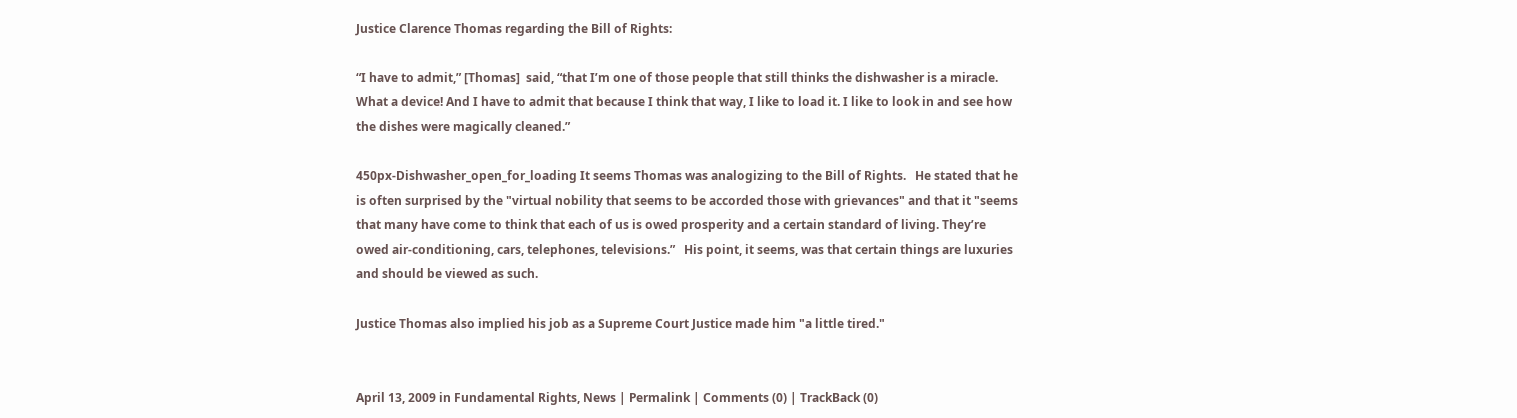Justice Clarence Thomas regarding the Bill of Rights:

“I have to admit,” [Thomas]  said, “that I’m one of those people that still thinks the dishwasher is a miracle. What a device! And I have to admit that because I think that way, I like to load it. I like to look in and see how the dishes were magically cleaned.”

450px-Dishwasher_open_for_loading It seems Thomas was analogizing to the Bill of Rights.   He stated that he is often surprised by the "virtual nobility that seems to be accorded those with grievances" and that it "seems that many have come to think that each of us is owed prosperity and a certain standard of living. They’re owed air-conditioning, cars, telephones, televisions.”   His point, it seems, was that certain things are luxuries and should be viewed as such.

Justice Thomas also implied his job as a Supreme Court Justice made him "a little tired."


April 13, 2009 in Fundamental Rights, News | Permalink | Comments (0) | TrackBack (0)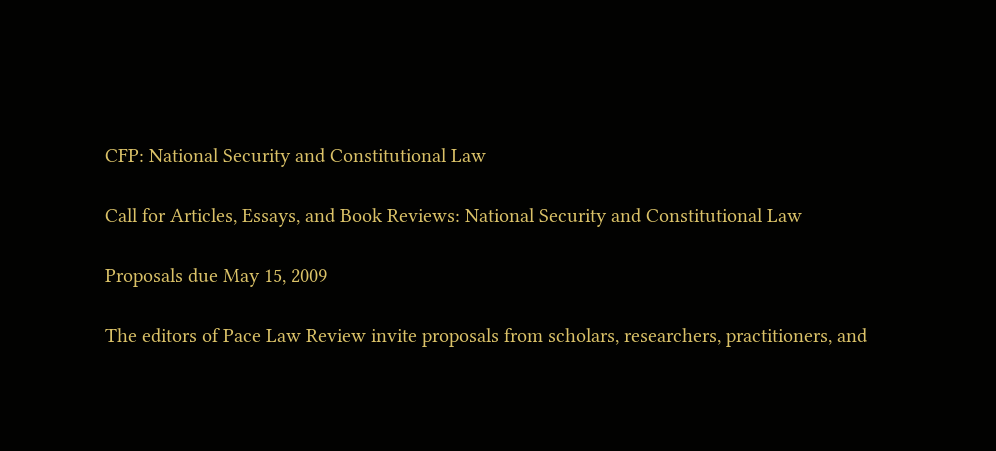CFP: National Security and Constitutional Law

Call for Articles, Essays, and Book Reviews: National Security and Constitutional Law

Proposals due May 15, 2009

The editors of Pace Law Review invite proposals from scholars, researchers, practitioners, and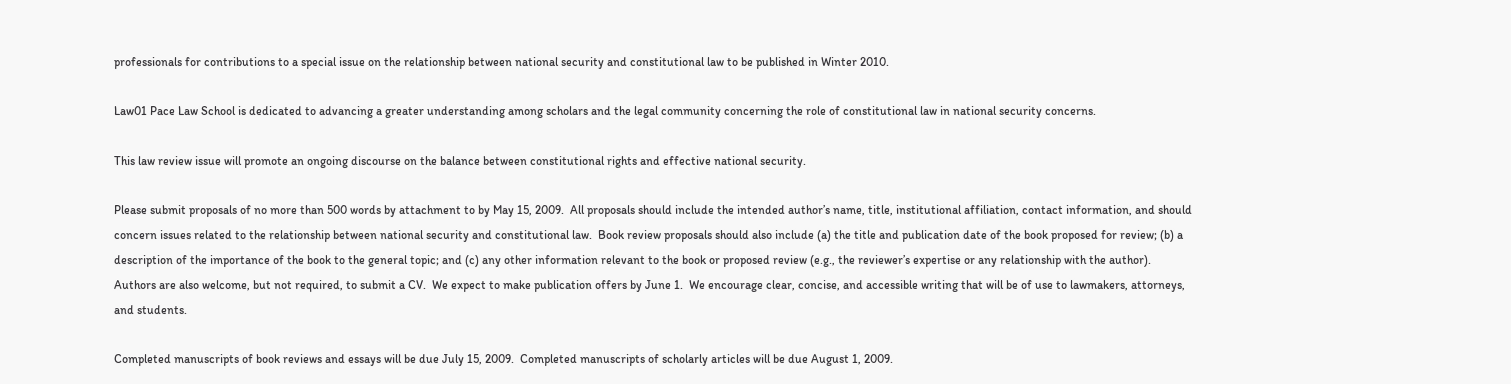professionals for contributions to a special issue on the relationship between national security and constitutional law to be published in Winter 2010.

Law01 Pace Law School is dedicated to advancing a greater understanding among scholars and the legal community concerning the role of constitutional law in national security concerns.

This law review issue will promote an ongoing discourse on the balance between constitutional rights and effective national security.

Please submit proposals of no more than 500 words by attachment to by May 15, 2009.  All proposals should include the intended author’s name, title, institutional affiliation, contact information, and should concern issues related to the relationship between national security and constitutional law.  Book review proposals should also include (a) the title and publication date of the book proposed for review; (b) a description of the importance of the book to the general topic; and (c) any other information relevant to the book or proposed review (e.g., the reviewer’s expertise or any relationship with the author).  Authors are also welcome, but not required, to submit a CV.  We expect to make publication offers by June 1.  We encourage clear, concise, and accessible writing that will be of use to lawmakers, attorneys, and students.

Completed manuscripts of book reviews and essays will be due July 15, 2009.  Completed manuscripts of scholarly articles will be due August 1, 2009.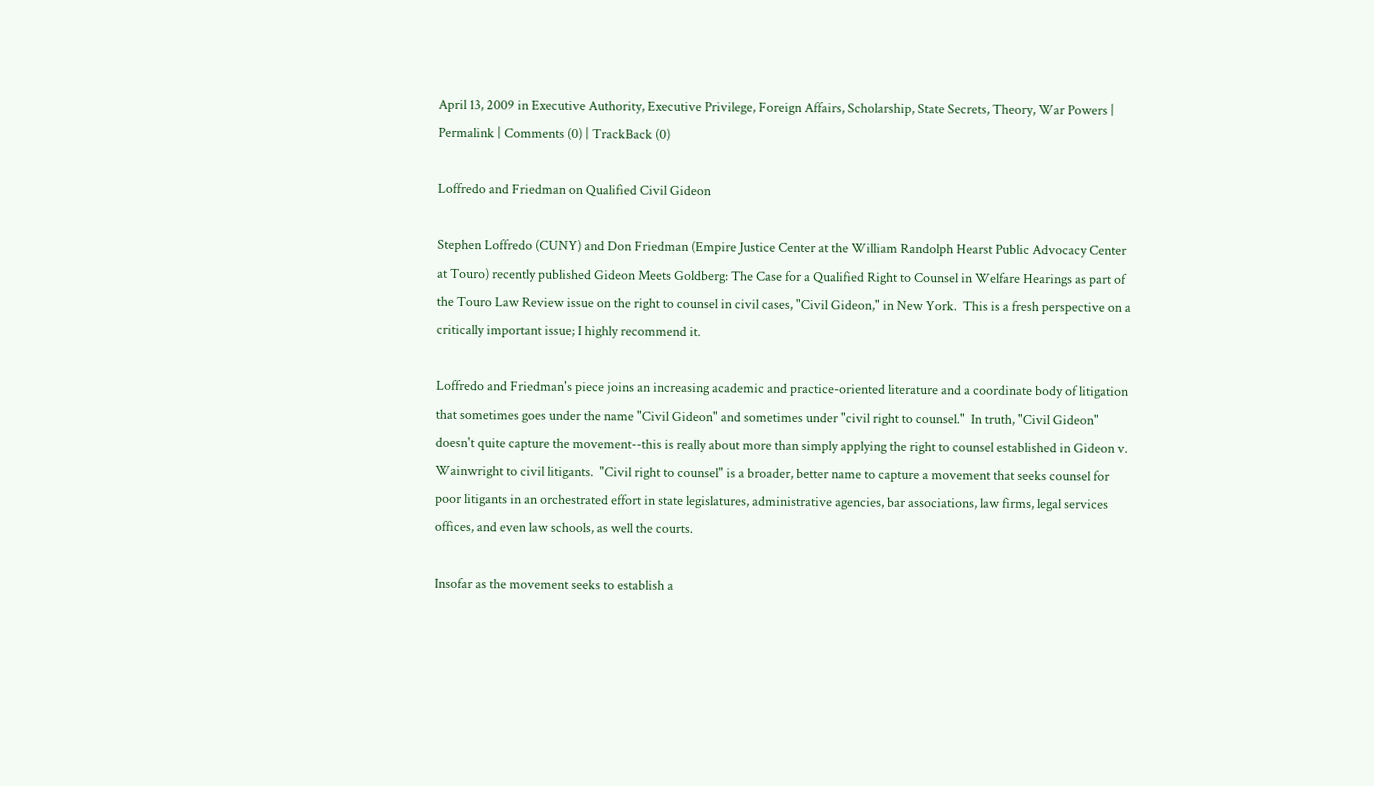April 13, 2009 in Executive Authority, Executive Privilege, Foreign Affairs, Scholarship, State Secrets, Theory, War Powers | Permalink | Comments (0) | TrackBack (0)

Loffredo and Friedman on Qualified Civil Gideon

Stephen Loffredo (CUNY) and Don Friedman (Empire Justice Center at the William Randolph Hearst Public Advocacy Center at Touro) recently published Gideon Meets Goldberg: The Case for a Qualified Right to Counsel in Welfare Hearings as part of the Touro Law Review issue on the right to counsel in civil cases, "Civil Gideon," in New York.  This is a fresh perspective on a critically important issue; I highly recommend it.

Loffredo and Friedman's piece joins an increasing academic and practice-oriented literature and a coordinate body of litigation that sometimes goes under the name "Civil Gideon" and sometimes under "civil right to counsel."  In truth, "Civil Gideon" doesn't quite capture the movement--this is really about more than simply applying the right to counsel established in Gideon v. Wainwright to civil litigants.  "Civil right to counsel" is a broader, better name to capture a movement that seeks counsel for poor litigants in an orchestrated effort in state legislatures, administrative agencies, bar associations, law firms, legal services offices, and even law schools, as well the courts.

Insofar as the movement seeks to establish a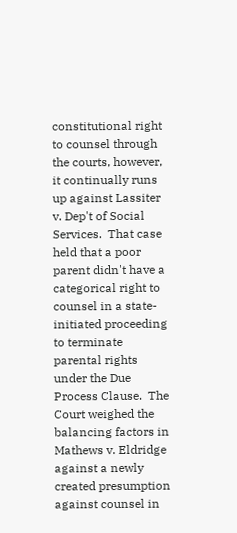constitutional right to counsel through the courts, however, it continually runs up against Lassiter v. Dep't of Social Services.  That case held that a poor parent didn't have a categorical right to counsel in a state-initiated proceeding to terminate parental rights under the Due Process Clause.  The Court weighed the balancing factors in Mathews v. Eldridge against a newly created presumption against counsel in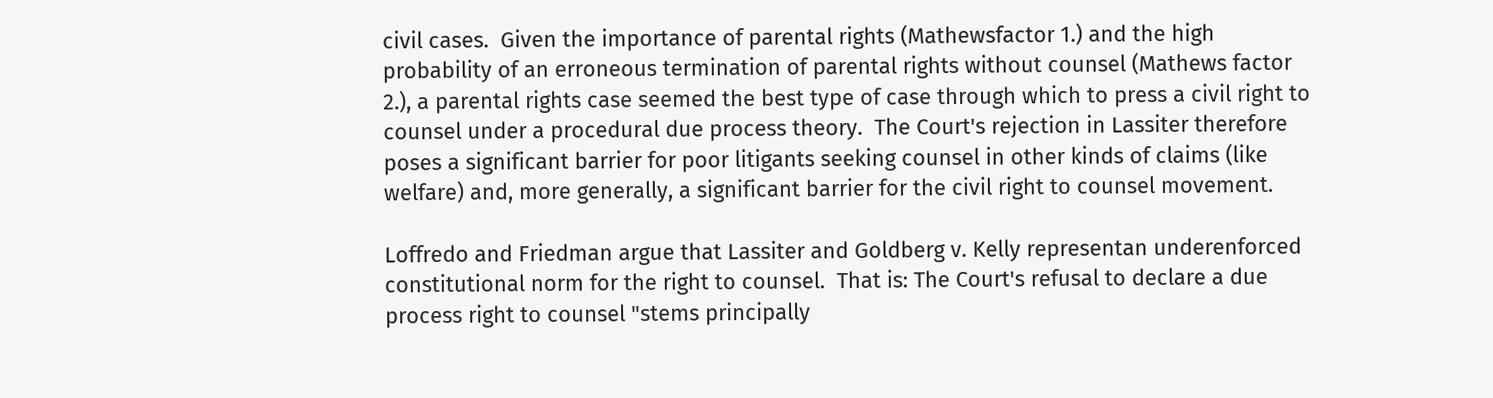civil cases.  Given the importance of parental rights (Mathewsfactor 1.) and the high probability of an erroneous termination of parental rights without counsel (Mathews factor 2.), a parental rights case seemed the best type of case through which to press a civil right to counsel under a procedural due process theory.  The Court's rejection in Lassiter therefore poses a significant barrier for poor litigants seeking counsel in other kinds of claims (like welfare) and, more generally, a significant barrier for the civil right to counsel movement.

Loffredo and Friedman argue that Lassiter and Goldberg v. Kelly representan underenforced constitutional norm for the right to counsel.  That is: The Court's refusal to declare a due process right to counsel "stems principally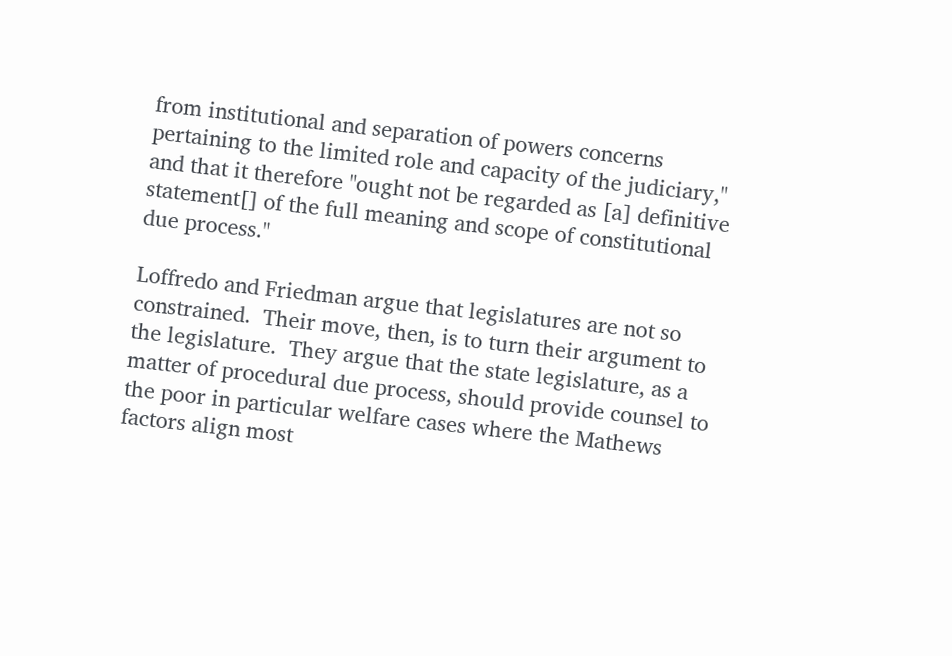from institutional and separation of powers concerns pertaining to the limited role and capacity of the judiciary," and that it therefore "ought not be regarded as [a] definitive statement[] of the full meaning and scope of constitutional due process."

Loffredo and Friedman argue that legislatures are not so constrained.  Their move, then, is to turn their argument to the legislature.  They argue that the state legislature, as a matter of procedural due process, should provide counsel to the poor in particular welfare cases where the Mathews factors align most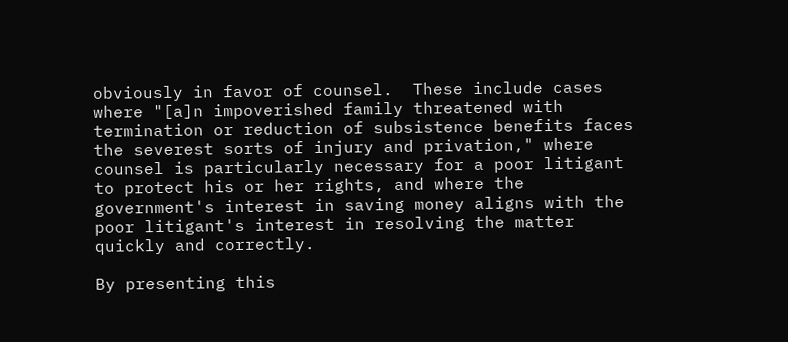obviously in favor of counsel.  These include cases where "[a]n impoverished family threatened with termination or reduction of subsistence benefits faces the severest sorts of injury and privation," where counsel is particularly necessary for a poor litigant to protect his or her rights, and where the government's interest in saving money aligns with the poor litigant's interest in resolving the matter quickly and correctly.

By presenting this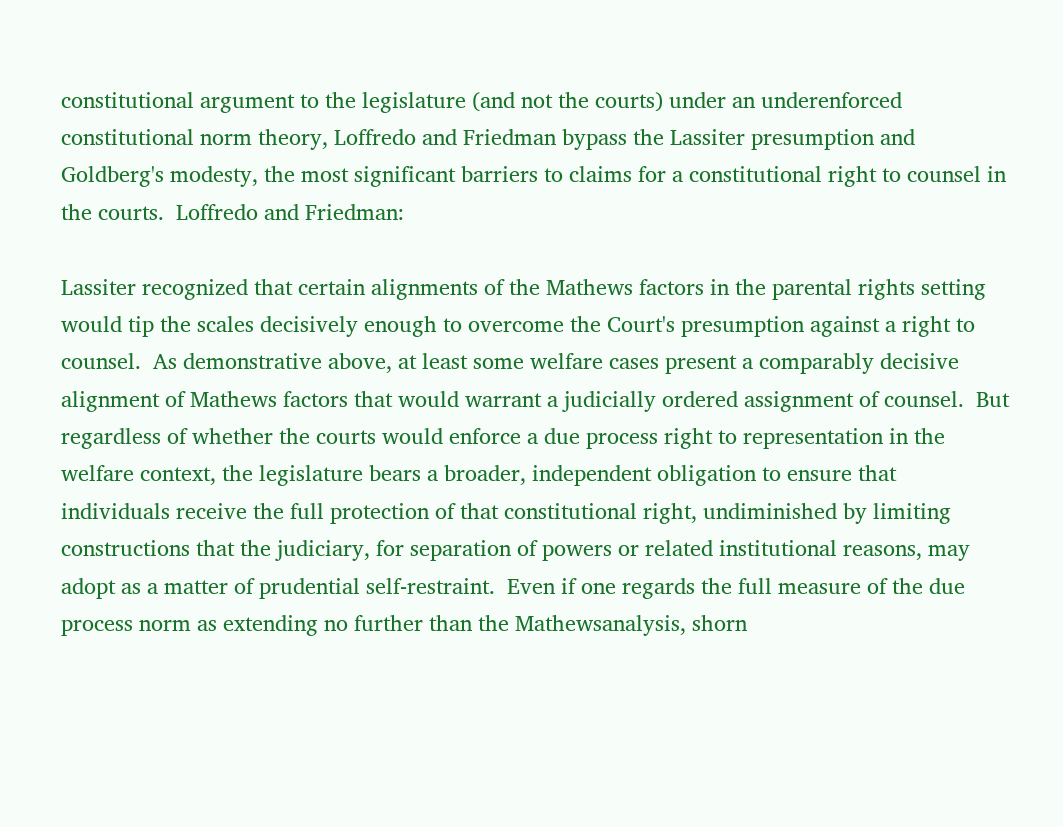constitutional argument to the legislature (and not the courts) under an underenforced constitutional norm theory, Loffredo and Friedman bypass the Lassiter presumption and Goldberg's modesty, the most significant barriers to claims for a constitutional right to counsel in the courts.  Loffredo and Friedman:

Lassiter recognized that certain alignments of the Mathews factors in the parental rights setting would tip the scales decisively enough to overcome the Court's presumption against a right to counsel.  As demonstrative above, at least some welfare cases present a comparably decisive alignment of Mathews factors that would warrant a judicially ordered assignment of counsel.  But regardless of whether the courts would enforce a due process right to representation in the welfare context, the legislature bears a broader, independent obligation to ensure that individuals receive the full protection of that constitutional right, undiminished by limiting constructions that the judiciary, for separation of powers or related institutional reasons, may adopt as a matter of prudential self-restraint.  Even if one regards the full measure of the due process norm as extending no further than the Mathewsanalysis, shorn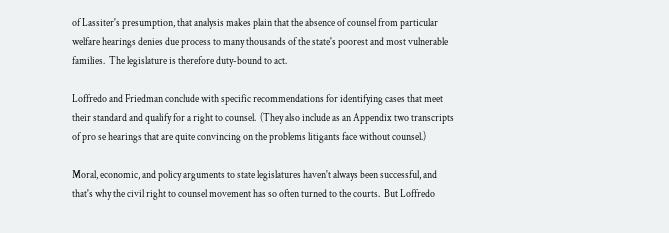of Lassiter's presumption, that analysis makes plain that the absence of counsel from particular welfare hearings denies due process to many thousands of the state's poorest and most vulnerable families.  The legislature is therefore duty-bound to act.

Loffredo and Friedman conclude with specific recommendations for identifying cases that meet their standard and qualify for a right to counsel.  (They also include as an Appendix two transcripts of pro se hearings that are quite convincing on the problems litigants face without counsel.)

Moral, economic, and policy arguments to state legislatures haven't always been successful, and that's why the civil right to counsel movement has so often turned to the courts.  But Loffredo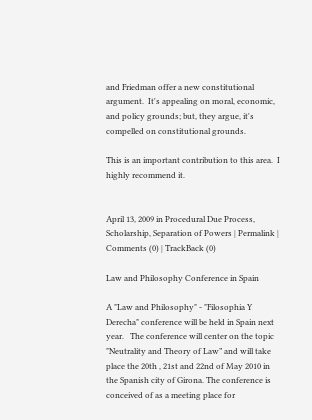and Friedman offer a new constitutional argument.  It's appealing on moral, economic, and policy grounds; but, they argue, it's compelled on constitutional grounds.

This is an important contribution to this area.  I highly recommend it.


April 13, 2009 in Procedural Due Process, Scholarship, Separation of Powers | Permalink | Comments (0) | TrackBack (0)

Law and Philosophy Conference in Spain

A "Law and Philosophy" - "Filosophia Y Derecha" conference will be held in Spain next year.   The conference will center on the topic "Neutrality and Theory of Law” and will take place the 20th , 21st and 22nd of May 2010 in the Spanish city of Girona. The conference is conceived of as a meeting place for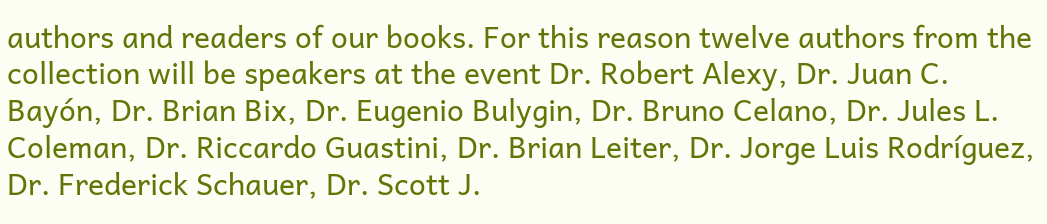authors and readers of our books. For this reason twelve authors from the collection will be speakers at the event Dr. Robert Alexy, Dr. Juan C. Bayón, Dr. Brian Bix, Dr. Eugenio Bulygin, Dr. Bruno Celano, Dr. Jules L. Coleman, Dr. Riccardo Guastini, Dr. Brian Leiter, Dr. Jorge Luis Rodríguez, Dr. Frederick Schauer, Dr. Scott J.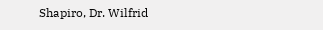Shapiro, Dr. Wilfrid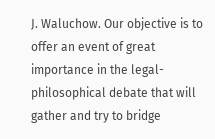J. Waluchow. Our objective is to offer an event of great importance in the legal-philosophical debate that will gather and try to bridge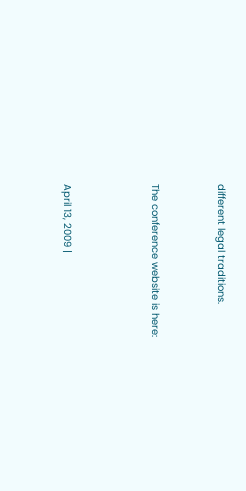different legal traditions.


The conference website is here:



April 13, 2009 |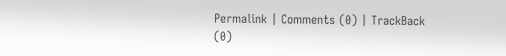Permalink | Comments (0) | TrackBack (0)